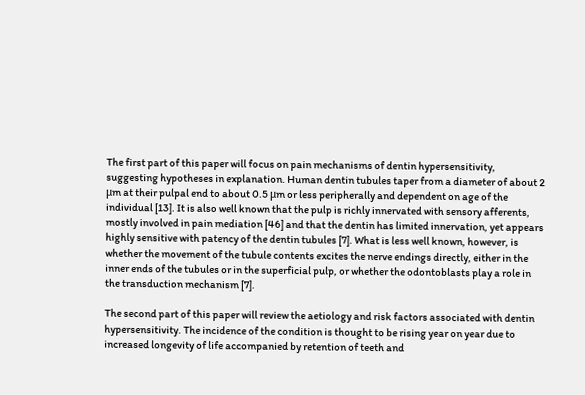The first part of this paper will focus on pain mechanisms of dentin hypersensitivity, suggesting hypotheses in explanation. Human dentin tubules taper from a diameter of about 2 μm at their pulpal end to about 0.5 μm or less peripherally and dependent on age of the individual [13]. It is also well known that the pulp is richly innervated with sensory afferents, mostly involved in pain mediation [46] and that the dentin has limited innervation, yet appears highly sensitive with patency of the dentin tubules [7]. What is less well known, however, is whether the movement of the tubule contents excites the nerve endings directly, either in the inner ends of the tubules or in the superficial pulp, or whether the odontoblasts play a role in the transduction mechanism [7].

The second part of this paper will review the aetiology and risk factors associated with dentin hypersensitivity. The incidence of the condition is thought to be rising year on year due to increased longevity of life accompanied by retention of teeth and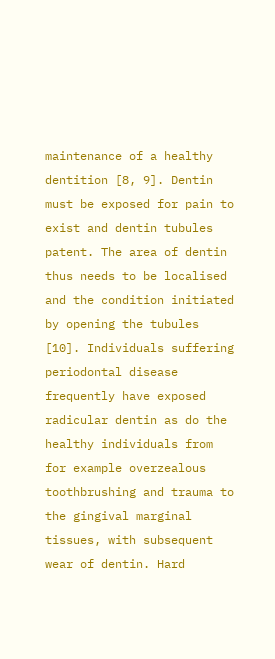maintenance of a healthy dentition [8, 9]. Dentin must be exposed for pain to exist and dentin tubules patent. The area of dentin thus needs to be localised and the condition initiated by opening the tubules [10]. Individuals suffering periodontal disease frequently have exposed radicular dentin as do the healthy individuals from for example overzealous toothbrushing and trauma to the gingival marginal tissues, with subsequent wear of dentin. Hard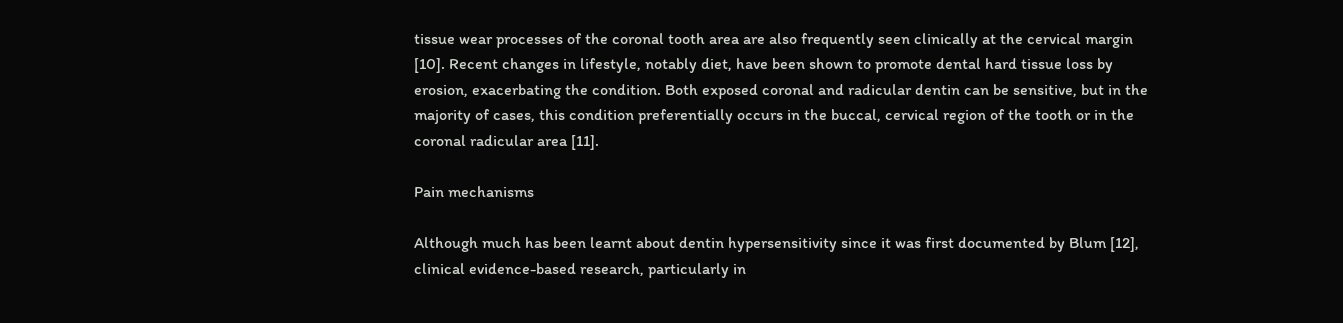tissue wear processes of the coronal tooth area are also frequently seen clinically at the cervical margin [10]. Recent changes in lifestyle, notably diet, have been shown to promote dental hard tissue loss by erosion, exacerbating the condition. Both exposed coronal and radicular dentin can be sensitive, but in the majority of cases, this condition preferentially occurs in the buccal, cervical region of the tooth or in the coronal radicular area [11].

Pain mechanisms

Although much has been learnt about dentin hypersensitivity since it was first documented by Blum [12], clinical evidence-based research, particularly in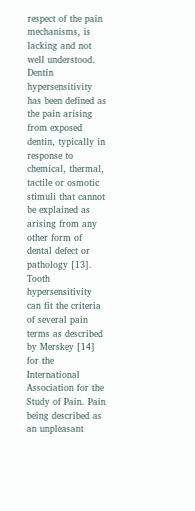respect of the pain mechanisms, is lacking and not well understood. Dentin hypersensitivity has been defined as the pain arising from exposed dentin, typically in response to chemical, thermal, tactile or osmotic stimuli that cannot be explained as arising from any other form of dental defect or pathology [13]. Tooth hypersensitivity can fit the criteria of several pain terms as described by Merskey [14] for the International Association for the Study of Pain. Pain being described as an unpleasant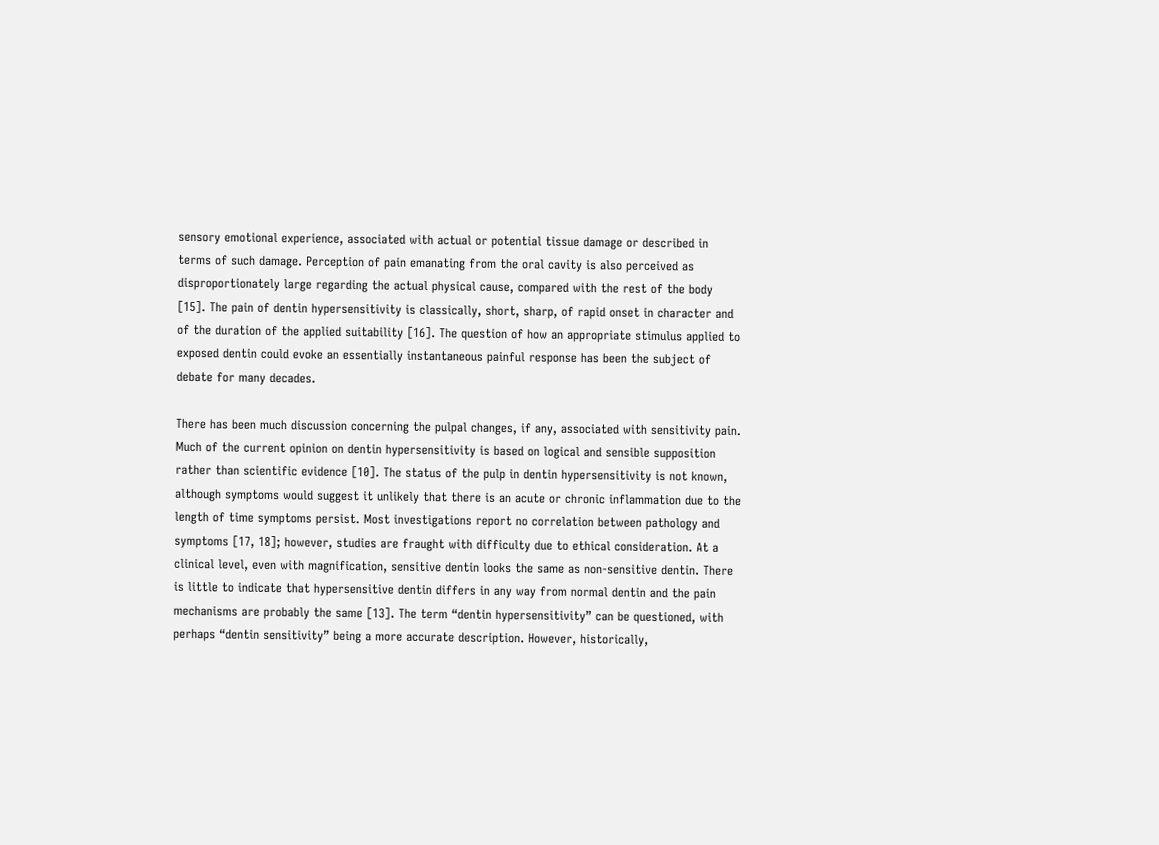sensory emotional experience, associated with actual or potential tissue damage or described in terms of such damage. Perception of pain emanating from the oral cavity is also perceived as disproportionately large regarding the actual physical cause, compared with the rest of the body [15]. The pain of dentin hypersensitivity is classically, short, sharp, of rapid onset in character and of the duration of the applied suitability [16]. The question of how an appropriate stimulus applied to exposed dentin could evoke an essentially instantaneous painful response has been the subject of debate for many decades.

There has been much discussion concerning the pulpal changes, if any, associated with sensitivity pain. Much of the current opinion on dentin hypersensitivity is based on logical and sensible supposition rather than scientific evidence [10]. The status of the pulp in dentin hypersensitivity is not known, although symptoms would suggest it unlikely that there is an acute or chronic inflammation due to the length of time symptoms persist. Most investigations report no correlation between pathology and symptoms [17, 18]; however, studies are fraught with difficulty due to ethical consideration. At a clinical level, even with magnification, sensitive dentin looks the same as non-sensitive dentin. There is little to indicate that hypersensitive dentin differs in any way from normal dentin and the pain mechanisms are probably the same [13]. The term “dentin hypersensitivity” can be questioned, with perhaps “dentin sensitivity” being a more accurate description. However, historically,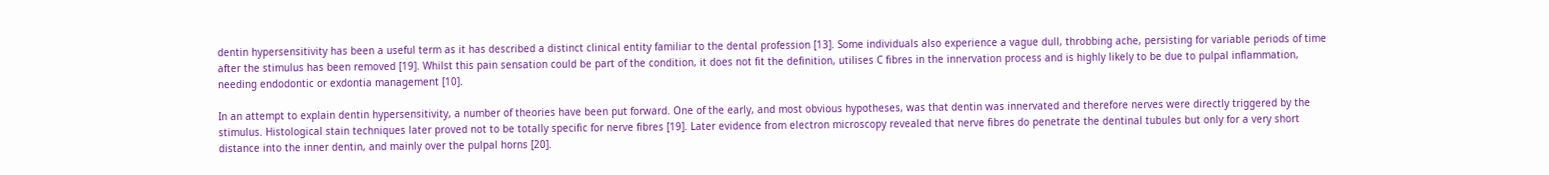dentin hypersensitivity has been a useful term as it has described a distinct clinical entity familiar to the dental profession [13]. Some individuals also experience a vague dull, throbbing ache, persisting for variable periods of time after the stimulus has been removed [19]. Whilst this pain sensation could be part of the condition, it does not fit the definition, utilises C fibres in the innervation process and is highly likely to be due to pulpal inflammation, needing endodontic or exdontia management [10].

In an attempt to explain dentin hypersensitivity, a number of theories have been put forward. One of the early, and most obvious hypotheses, was that dentin was innervated and therefore nerves were directly triggered by the stimulus. Histological stain techniques later proved not to be totally specific for nerve fibres [19]. Later evidence from electron microscopy revealed that nerve fibres do penetrate the dentinal tubules but only for a very short distance into the inner dentin, and mainly over the pulpal horns [20].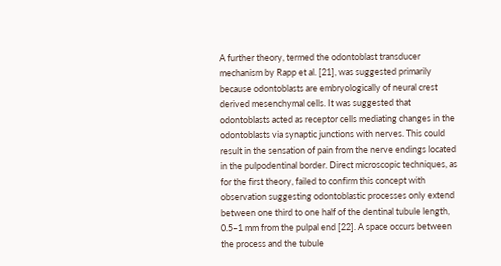A further theory, termed the odontoblast transducer mechanism by Rapp et al. [21], was suggested primarily because odontoblasts are embryologically of neural crest derived mesenchymal cells. It was suggested that odontoblasts acted as receptor cells mediating changes in the odontoblasts via synaptic junctions with nerves. This could result in the sensation of pain from the nerve endings located in the pulpodentinal border. Direct microscopic techniques, as for the first theory, failed to confirm this concept with observation suggesting odontoblastic processes only extend between one third to one half of the dentinal tubule length, 0.5–1 mm from the pulpal end [22]. A space occurs between the process and the tubule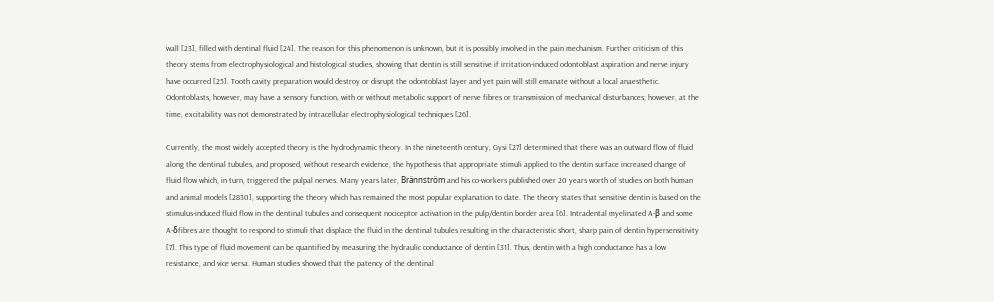wall [23], filled with dentinal fluid [24]. The reason for this phenomenon is unknown, but it is possibly involved in the pain mechanism. Further criticism of this theory stems from electrophysiological and histological studies, showing that dentin is still sensitive if irritation-induced odontoblast aspiration and nerve injury have occurred [25]. Tooth cavity preparation would destroy or disrupt the odontoblast layer and yet pain will still emanate without a local anaesthetic. Odontoblasts, however, may have a sensory function, with or without metabolic support of nerve fibres or transmission of mechanical disturbances; however, at the time, excitability was not demonstrated by intracellular electrophysiological techniques [26].

Currently, the most widely accepted theory is the hydrodynamic theory. In the nineteenth century, Gysi [27] determined that there was an outward flow of fluid along the dentinal tubules, and proposed, without research evidence, the hypothesis that appropriate stimuli applied to the dentin surface increased change of fluid flow which, in turn, triggered the pulpal nerves. Many years later, Brännström and his co-workers published over 20 years worth of studies on both human and animal models [2830], supporting the theory which has remained the most popular explanation to date. The theory states that sensitive dentin is based on the stimulus-induced fluid flow in the dentinal tubules and consequent nociceptor activation in the pulp/dentin border area [6]. Intradental myelinated A-β and some A-δfibres are thought to respond to stimuli that displace the fluid in the dentinal tubules resulting in the characteristic short, sharp pain of dentin hypersensitivity [7]. This type of fluid movement can be quantified by measuring the hydraulic conductance of dentin [31]. Thus, dentin with a high conductance has a low resistance, and vice versa. Human studies showed that the patency of the dentinal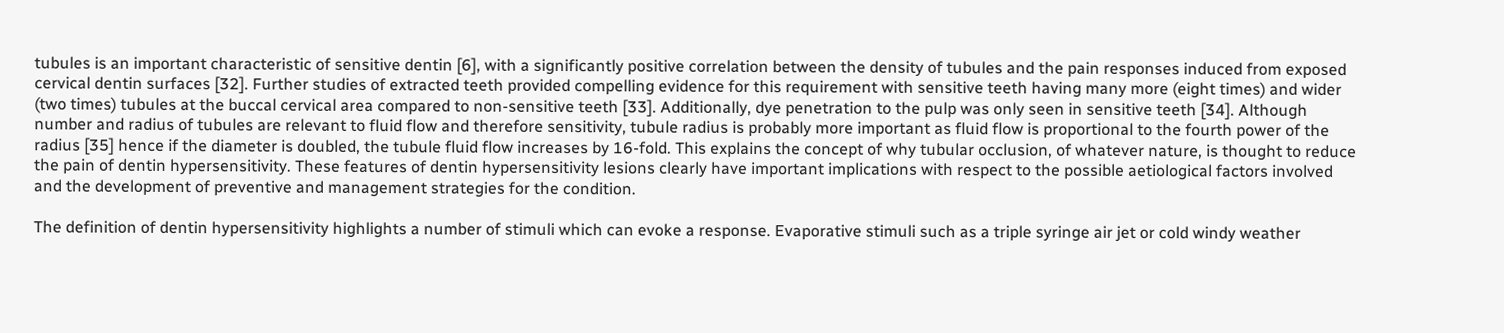tubules is an important characteristic of sensitive dentin [6], with a significantly positive correlation between the density of tubules and the pain responses induced from exposed cervical dentin surfaces [32]. Further studies of extracted teeth provided compelling evidence for this requirement with sensitive teeth having many more (eight times) and wider (two times) tubules at the buccal cervical area compared to non-sensitive teeth [33]. Additionally, dye penetration to the pulp was only seen in sensitive teeth [34]. Although number and radius of tubules are relevant to fluid flow and therefore sensitivity, tubule radius is probably more important as fluid flow is proportional to the fourth power of the radius [35] hence if the diameter is doubled, the tubule fluid flow increases by 16-fold. This explains the concept of why tubular occlusion, of whatever nature, is thought to reduce the pain of dentin hypersensitivity. These features of dentin hypersensitivity lesions clearly have important implications with respect to the possible aetiological factors involved and the development of preventive and management strategies for the condition.

The definition of dentin hypersensitivity highlights a number of stimuli which can evoke a response. Evaporative stimuli such as a triple syringe air jet or cold windy weather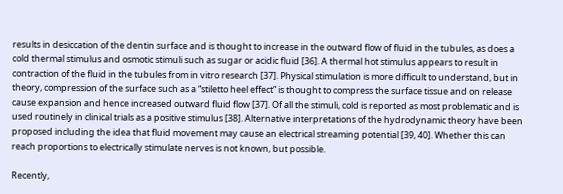results in desiccation of the dentin surface and is thought to increase in the outward flow of fluid in the tubules, as does a cold thermal stimulus and osmotic stimuli such as sugar or acidic fluid [36]. A thermal hot stimulus appears to result in contraction of the fluid in the tubules from in vitro research [37]. Physical stimulation is more difficult to understand, but in theory, compression of the surface such as a “stiletto heel effect” is thought to compress the surface tissue and on release cause expansion and hence increased outward fluid flow [37]. Of all the stimuli, cold is reported as most problematic and is used routinely in clinical trials as a positive stimulus [38]. Alternative interpretations of the hydrodynamic theory have been proposed including the idea that fluid movement may cause an electrical streaming potential [39, 40]. Whether this can reach proportions to electrically stimulate nerves is not known, but possible.

Recently,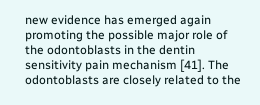new evidence has emerged again promoting the possible major role of the odontoblasts in the dentin sensitivity pain mechanism [41]. The odontoblasts are closely related to the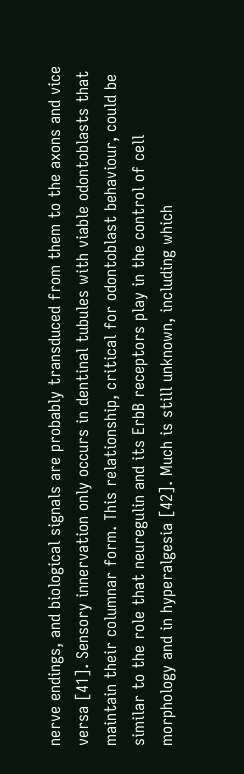nerve endings, and biological signals are probably transduced from them to the axons and vice versa [41]. Sensory innervation only occurs in dentinal tubules with viable odontoblasts that maintain their columnar form. This relationship, critical for odontoblast behaviour, could be similar to the role that neuregulin and its ErbB receptors play in the control of cell morphology and in hyperalgesia [42]. Much is still unknown, including which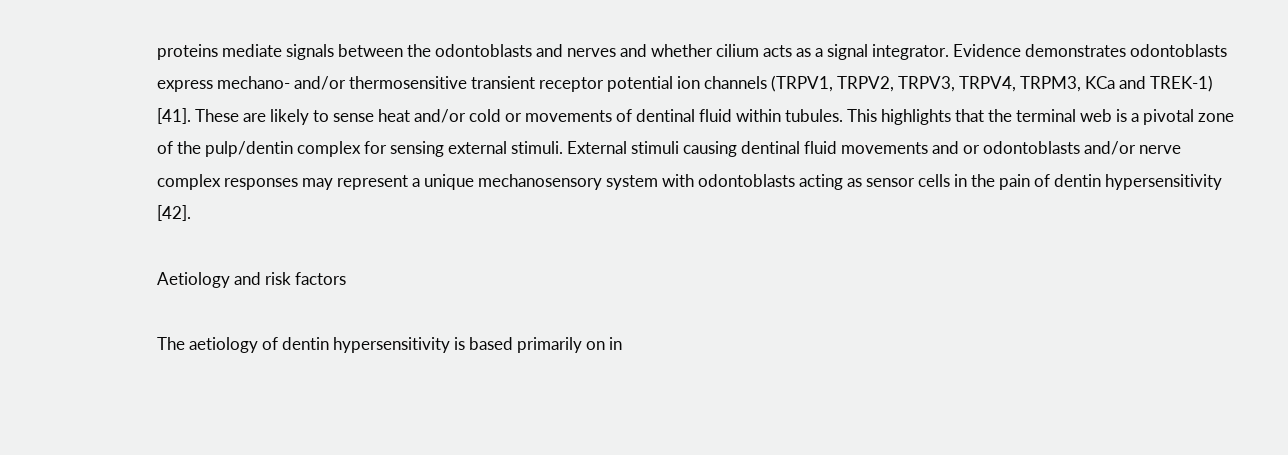proteins mediate signals between the odontoblasts and nerves and whether cilium acts as a signal integrator. Evidence demonstrates odontoblasts express mechano- and/or thermosensitive transient receptor potential ion channels (TRPV1, TRPV2, TRPV3, TRPV4, TRPM3, KCa and TREK-1) [41]. These are likely to sense heat and/or cold or movements of dentinal fluid within tubules. This highlights that the terminal web is a pivotal zone of the pulp/dentin complex for sensing external stimuli. External stimuli causing dentinal fluid movements and or odontoblasts and/or nerve complex responses may represent a unique mechanosensory system with odontoblasts acting as sensor cells in the pain of dentin hypersensitivity [42].

Aetiology and risk factors

The aetiology of dentin hypersensitivity is based primarily on in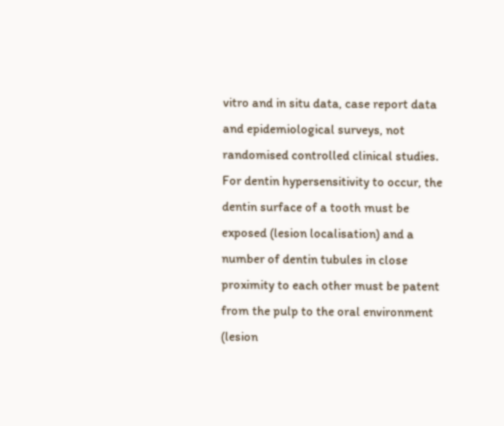vitro and in situ data, case report data and epidemiological surveys, not randomised controlled clinical studies. For dentin hypersensitivity to occur, the dentin surface of a tooth must be exposed (lesion localisation) and a number of dentin tubules in close proximity to each other must be patent from the pulp to the oral environment (lesion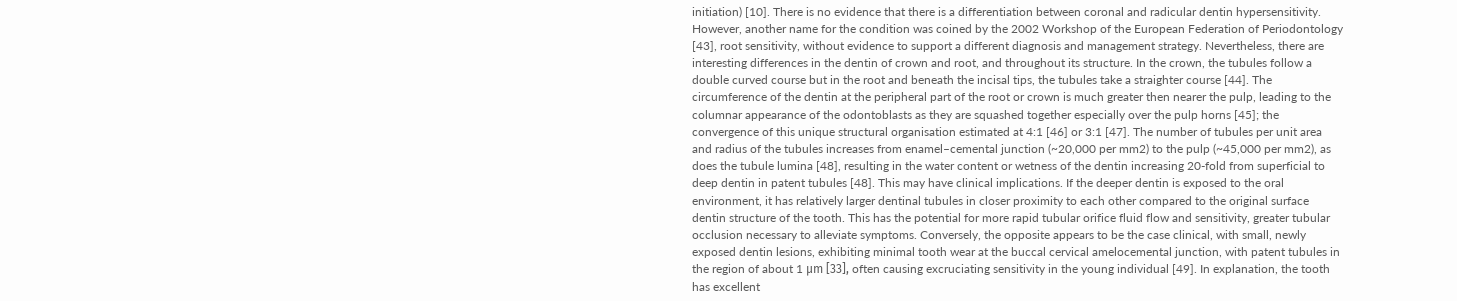initiation) [10]. There is no evidence that there is a differentiation between coronal and radicular dentin hypersensitivity. However, another name for the condition was coined by the 2002 Workshop of the European Federation of Periodontology [43], root sensitivity, without evidence to support a different diagnosis and management strategy. Nevertheless, there are interesting differences in the dentin of crown and root, and throughout its structure. In the crown, the tubules follow a double curved course but in the root and beneath the incisal tips, the tubules take a straighter course [44]. The circumference of the dentin at the peripheral part of the root or crown is much greater then nearer the pulp, leading to the columnar appearance of the odontoblasts as they are squashed together especially over the pulp horns [45]; the convergence of this unique structural organisation estimated at 4:1 [46] or 3:1 [47]. The number of tubules per unit area and radius of the tubules increases from enamel–cemental junction (~20,000 per mm2) to the pulp (~45,000 per mm2), as does the tubule lumina [48], resulting in the water content or wetness of the dentin increasing 20-fold from superficial to deep dentin in patent tubules [48]. This may have clinical implications. If the deeper dentin is exposed to the oral environment, it has relatively larger dentinal tubules in closer proximity to each other compared to the original surface dentin structure of the tooth. This has the potential for more rapid tubular orifice fluid flow and sensitivity, greater tubular occlusion necessary to alleviate symptoms. Conversely, the opposite appears to be the case clinical, with small, newly exposed dentin lesions, exhibiting minimal tooth wear at the buccal cervical amelocemental junction, with patent tubules in the region of about 1 μm [33], often causing excruciating sensitivity in the young individual [49]. In explanation, the tooth has excellent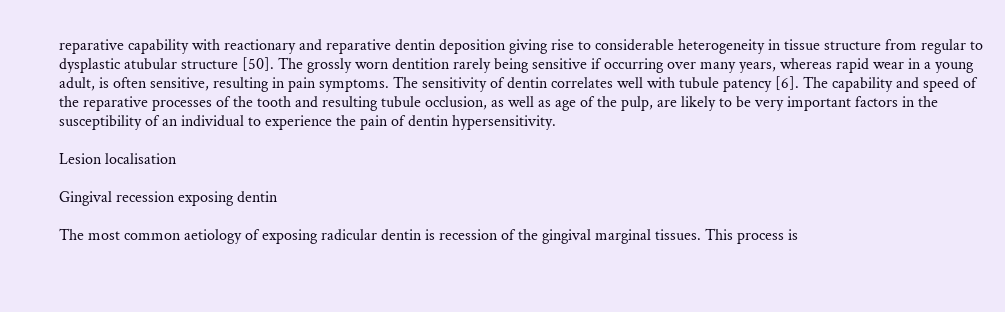reparative capability with reactionary and reparative dentin deposition giving rise to considerable heterogeneity in tissue structure from regular to dysplastic atubular structure [50]. The grossly worn dentition rarely being sensitive if occurring over many years, whereas rapid wear in a young adult, is often sensitive, resulting in pain symptoms. The sensitivity of dentin correlates well with tubule patency [6]. The capability and speed of the reparative processes of the tooth and resulting tubule occlusion, as well as age of the pulp, are likely to be very important factors in the susceptibility of an individual to experience the pain of dentin hypersensitivity.

Lesion localisation

Gingival recession exposing dentin

The most common aetiology of exposing radicular dentin is recession of the gingival marginal tissues. This process is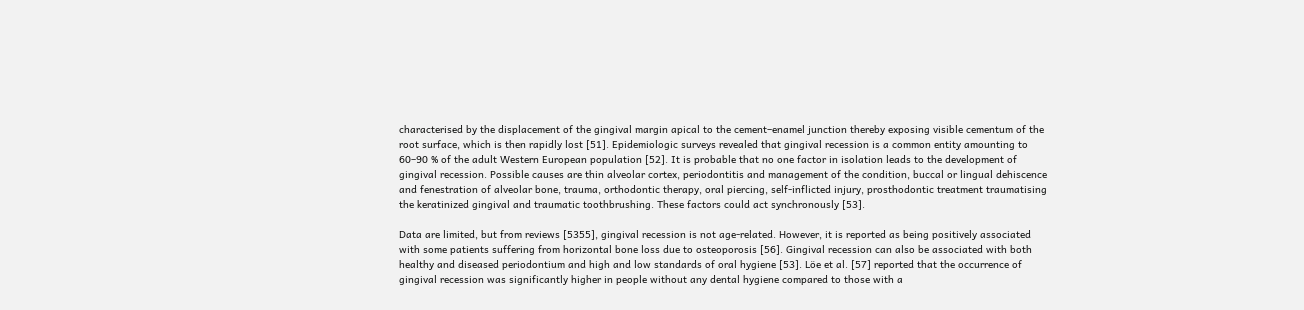characterised by the displacement of the gingival margin apical to the cement–enamel junction thereby exposing visible cementum of the root surface, which is then rapidly lost [51]. Epidemiologic surveys revealed that gingival recession is a common entity amounting to 60–90 % of the adult Western European population [52]. It is probable that no one factor in isolation leads to the development of gingival recession. Possible causes are thin alveolar cortex, periodontitis and management of the condition, buccal or lingual dehiscence and fenestration of alveolar bone, trauma, orthodontic therapy, oral piercing, self-inflicted injury, prosthodontic treatment traumatising the keratinized gingival and traumatic toothbrushing. These factors could act synchronously [53].

Data are limited, but from reviews [5355], gingival recession is not age-related. However, it is reported as being positively associated with some patients suffering from horizontal bone loss due to osteoporosis [56]. Gingival recession can also be associated with both healthy and diseased periodontium and high and low standards of oral hygiene [53]. Löe et al. [57] reported that the occurrence of gingival recession was significantly higher in people without any dental hygiene compared to those with a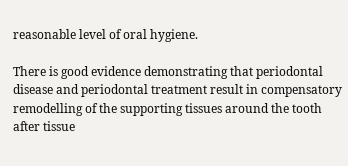reasonable level of oral hygiene.

There is good evidence demonstrating that periodontal disease and periodontal treatment result in compensatory remodelling of the supporting tissues around the tooth after tissue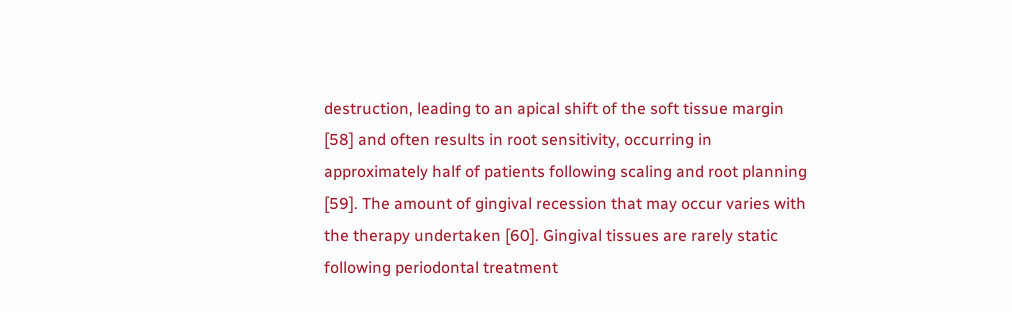destruction, leading to an apical shift of the soft tissue margin [58] and often results in root sensitivity, occurring in approximately half of patients following scaling and root planning [59]. The amount of gingival recession that may occur varies with the therapy undertaken [60]. Gingival tissues are rarely static following periodontal treatment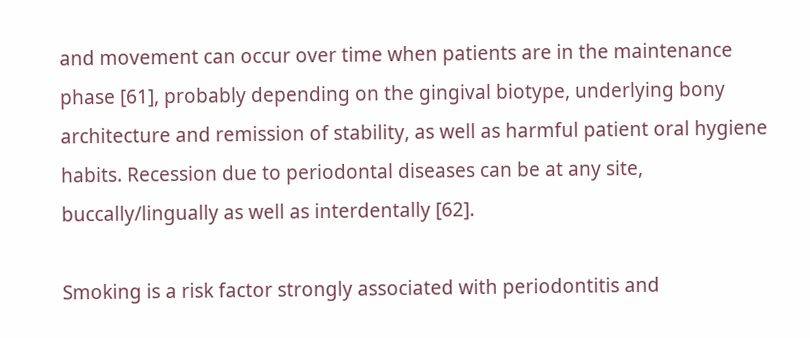and movement can occur over time when patients are in the maintenance phase [61], probably depending on the gingival biotype, underlying bony architecture and remission of stability, as well as harmful patient oral hygiene habits. Recession due to periodontal diseases can be at any site, buccally/lingually as well as interdentally [62].

Smoking is a risk factor strongly associated with periodontitis and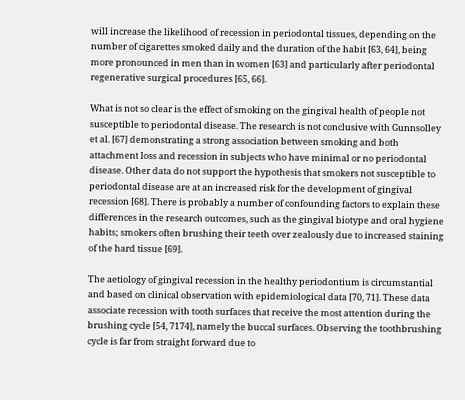will increase the likelihood of recession in periodontal tissues, depending on the number of cigarettes smoked daily and the duration of the habit [63, 64], being more pronounced in men than in women [63] and particularly after periodontal regenerative surgical procedures [65, 66].

What is not so clear is the effect of smoking on the gingival health of people not susceptible to periodontal disease. The research is not conclusive with Gunnsolley et al. [67] demonstrating a strong association between smoking and both attachment loss and recession in subjects who have minimal or no periodontal disease. Other data do not support the hypothesis that smokers not susceptible to periodontal disease are at an increased risk for the development of gingival recession [68]. There is probably a number of confounding factors to explain these differences in the research outcomes, such as the gingival biotype and oral hygiene habits; smokers often brushing their teeth over zealously due to increased staining of the hard tissue [69].

The aetiology of gingival recession in the healthy periodontium is circumstantial and based on clinical observation with epidemiological data [70, 71]. These data associate recession with tooth surfaces that receive the most attention during the brushing cycle [54, 7174], namely the buccal surfaces. Observing the toothbrushing cycle is far from straight forward due to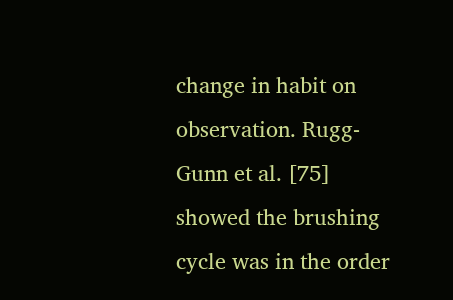change in habit on observation. Rugg-Gunn et al. [75] showed the brushing cycle was in the order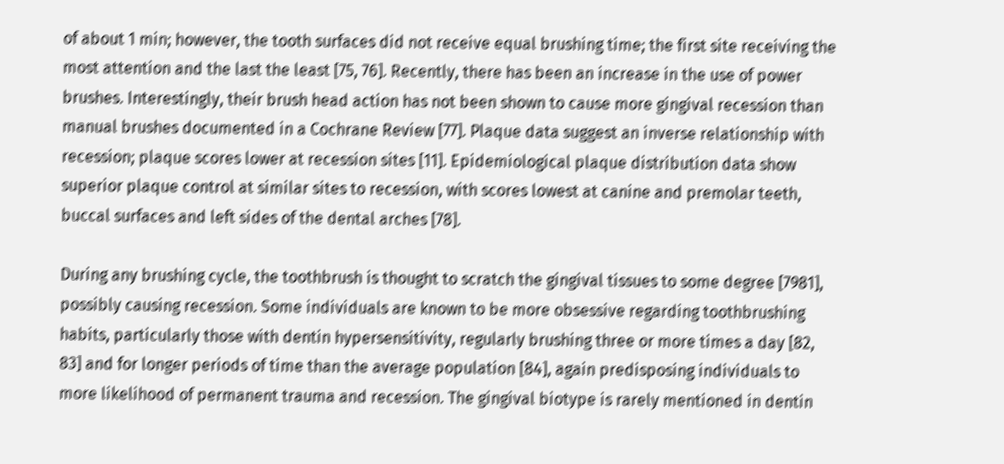of about 1 min; however, the tooth surfaces did not receive equal brushing time; the first site receiving the most attention and the last the least [75, 76]. Recently, there has been an increase in the use of power brushes. Interestingly, their brush head action has not been shown to cause more gingival recession than manual brushes documented in a Cochrane Review [77]. Plaque data suggest an inverse relationship with recession; plaque scores lower at recession sites [11]. Epidemiological plaque distribution data show superior plaque control at similar sites to recession, with scores lowest at canine and premolar teeth, buccal surfaces and left sides of the dental arches [78].

During any brushing cycle, the toothbrush is thought to scratch the gingival tissues to some degree [7981], possibly causing recession. Some individuals are known to be more obsessive regarding toothbrushing habits, particularly those with dentin hypersensitivity, regularly brushing three or more times a day [82, 83] and for longer periods of time than the average population [84], again predisposing individuals to more likelihood of permanent trauma and recession. The gingival biotype is rarely mentioned in dentin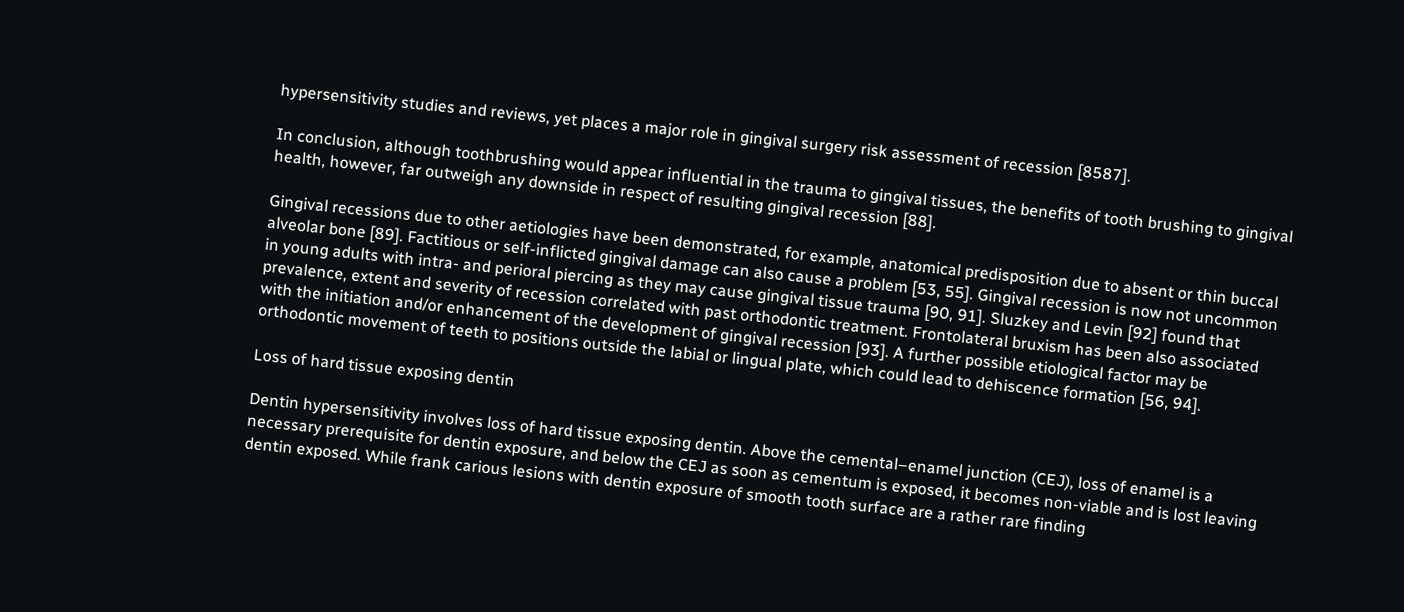hypersensitivity studies and reviews, yet places a major role in gingival surgery risk assessment of recession [8587].

In conclusion, although toothbrushing would appear influential in the trauma to gingival tissues, the benefits of tooth brushing to gingival health, however, far outweigh any downside in respect of resulting gingival recession [88].

Gingival recessions due to other aetiologies have been demonstrated, for example, anatomical predisposition due to absent or thin buccal alveolar bone [89]. Factitious or self-inflicted gingival damage can also cause a problem [53, 55]. Gingival recession is now not uncommon in young adults with intra- and perioral piercing as they may cause gingival tissue trauma [90, 91]. Sluzkey and Levin [92] found that prevalence, extent and severity of recession correlated with past orthodontic treatment. Frontolateral bruxism has been also associated with the initiation and/or enhancement of the development of gingival recession [93]. A further possible etiological factor may be orthodontic movement of teeth to positions outside the labial or lingual plate, which could lead to dehiscence formation [56, 94].

Loss of hard tissue exposing dentin

Dentin hypersensitivity involves loss of hard tissue exposing dentin. Above the cemental–enamel junction (CEJ), loss of enamel is a necessary prerequisite for dentin exposure, and below the CEJ as soon as cementum is exposed, it becomes non-viable and is lost leaving dentin exposed. While frank carious lesions with dentin exposure of smooth tooth surface are a rather rare finding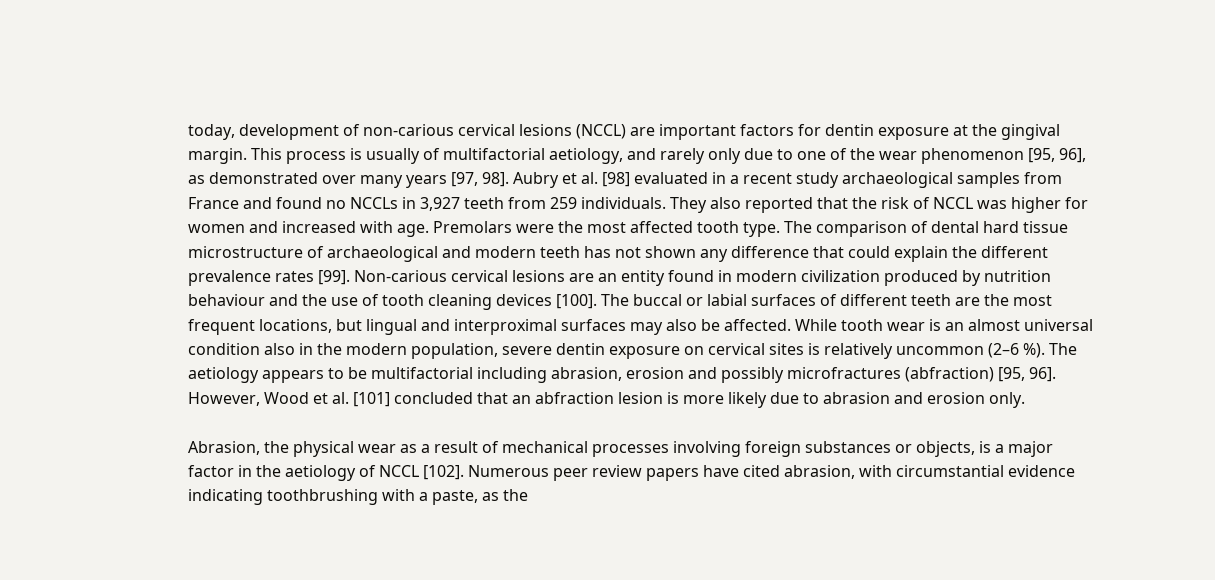today, development of non-carious cervical lesions (NCCL) are important factors for dentin exposure at the gingival margin. This process is usually of multifactorial aetiology, and rarely only due to one of the wear phenomenon [95, 96], as demonstrated over many years [97, 98]. Aubry et al. [98] evaluated in a recent study archaeological samples from France and found no NCCLs in 3,927 teeth from 259 individuals. They also reported that the risk of NCCL was higher for women and increased with age. Premolars were the most affected tooth type. The comparison of dental hard tissue microstructure of archaeological and modern teeth has not shown any difference that could explain the different prevalence rates [99]. Non-carious cervical lesions are an entity found in modern civilization produced by nutrition behaviour and the use of tooth cleaning devices [100]. The buccal or labial surfaces of different teeth are the most frequent locations, but lingual and interproximal surfaces may also be affected. While tooth wear is an almost universal condition also in the modern population, severe dentin exposure on cervical sites is relatively uncommon (2–6 %). The aetiology appears to be multifactorial including abrasion, erosion and possibly microfractures (abfraction) [95, 96]. However, Wood et al. [101] concluded that an abfraction lesion is more likely due to abrasion and erosion only.

Abrasion, the physical wear as a result of mechanical processes involving foreign substances or objects, is a major factor in the aetiology of NCCL [102]. Numerous peer review papers have cited abrasion, with circumstantial evidence indicating toothbrushing with a paste, as the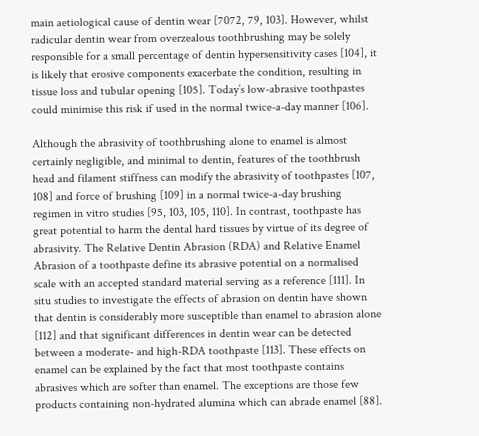main aetiological cause of dentin wear [7072, 79, 103]. However, whilst radicular dentin wear from overzealous toothbrushing may be solely responsible for a small percentage of dentin hypersensitivity cases [104], it is likely that erosive components exacerbate the condition, resulting in tissue loss and tubular opening [105]. Today’s low-abrasive toothpastes could minimise this risk if used in the normal twice-a-day manner [106].

Although the abrasivity of toothbrushing alone to enamel is almost certainly negligible, and minimal to dentin, features of the toothbrush head and filament stiffness can modify the abrasivity of toothpastes [107, 108] and force of brushing [109] in a normal twice-a-day brushing regimen in vitro studies [95, 103, 105, 110]. In contrast, toothpaste has great potential to harm the dental hard tissues by virtue of its degree of abrasivity. The Relative Dentin Abrasion (RDA) and Relative Enamel Abrasion of a toothpaste define its abrasive potential on a normalised scale with an accepted standard material serving as a reference [111]. In situ studies to investigate the effects of abrasion on dentin have shown that dentin is considerably more susceptible than enamel to abrasion alone [112] and that significant differences in dentin wear can be detected between a moderate- and high-RDA toothpaste [113]. These effects on enamel can be explained by the fact that most toothpaste contains abrasives which are softer than enamel. The exceptions are those few products containing non-hydrated alumina which can abrade enamel [88].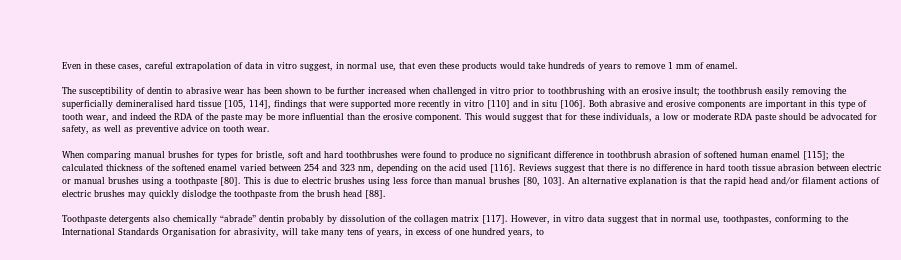Even in these cases, careful extrapolation of data in vitro suggest, in normal use, that even these products would take hundreds of years to remove 1 mm of enamel.

The susceptibility of dentin to abrasive wear has been shown to be further increased when challenged in vitro prior to toothbrushing with an erosive insult; the toothbrush easily removing the superficially demineralised hard tissue [105, 114], findings that were supported more recently in vitro [110] and in situ [106]. Both abrasive and erosive components are important in this type of tooth wear, and indeed the RDA of the paste may be more influential than the erosive component. This would suggest that for these individuals, a low or moderate RDA paste should be advocated for safety, as well as preventive advice on tooth wear.

When comparing manual brushes for types for bristle, soft and hard toothbrushes were found to produce no significant difference in toothbrush abrasion of softened human enamel [115]; the calculated thickness of the softened enamel varied between 254 and 323 nm, depending on the acid used [116]. Reviews suggest that there is no difference in hard tooth tissue abrasion between electric or manual brushes using a toothpaste [80]. This is due to electric brushes using less force than manual brushes [80, 103]. An alternative explanation is that the rapid head and/or filament actions of electric brushes may quickly dislodge the toothpaste from the brush head [88].

Toothpaste detergents also chemically “abrade” dentin probably by dissolution of the collagen matrix [117]. However, in vitro data suggest that in normal use, toothpastes, conforming to the International Standards Organisation for abrasivity, will take many tens of years, in excess of one hundred years, to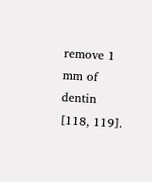remove 1 mm of dentin [118, 119].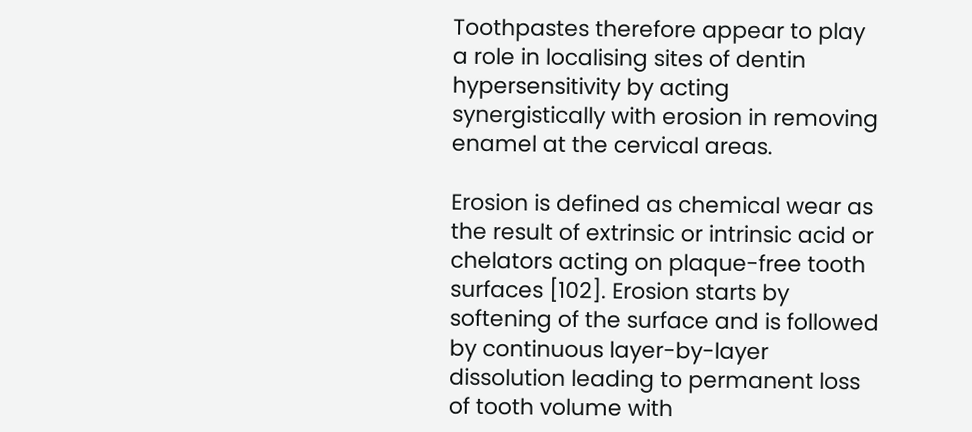Toothpastes therefore appear to play a role in localising sites of dentin hypersensitivity by acting synergistically with erosion in removing enamel at the cervical areas.

Erosion is defined as chemical wear as the result of extrinsic or intrinsic acid or chelators acting on plaque-free tooth surfaces [102]. Erosion starts by softening of the surface and is followed by continuous layer-by-layer dissolution leading to permanent loss of tooth volume with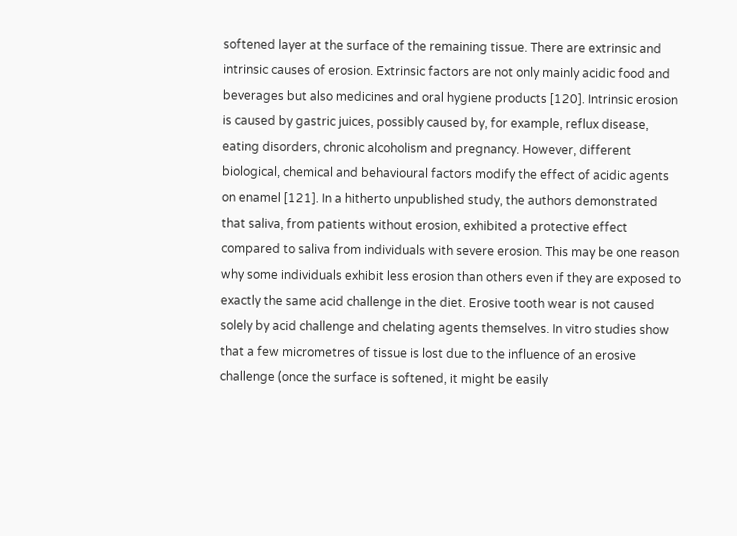softened layer at the surface of the remaining tissue. There are extrinsic and intrinsic causes of erosion. Extrinsic factors are not only mainly acidic food and beverages but also medicines and oral hygiene products [120]. Intrinsic erosion is caused by gastric juices, possibly caused by, for example, reflux disease, eating disorders, chronic alcoholism and pregnancy. However, different biological, chemical and behavioural factors modify the effect of acidic agents on enamel [121]. In a hitherto unpublished study, the authors demonstrated that saliva, from patients without erosion, exhibited a protective effect compared to saliva from individuals with severe erosion. This may be one reason why some individuals exhibit less erosion than others even if they are exposed to exactly the same acid challenge in the diet. Erosive tooth wear is not caused solely by acid challenge and chelating agents themselves. In vitro studies show that a few micrometres of tissue is lost due to the influence of an erosive challenge (once the surface is softened, it might be easily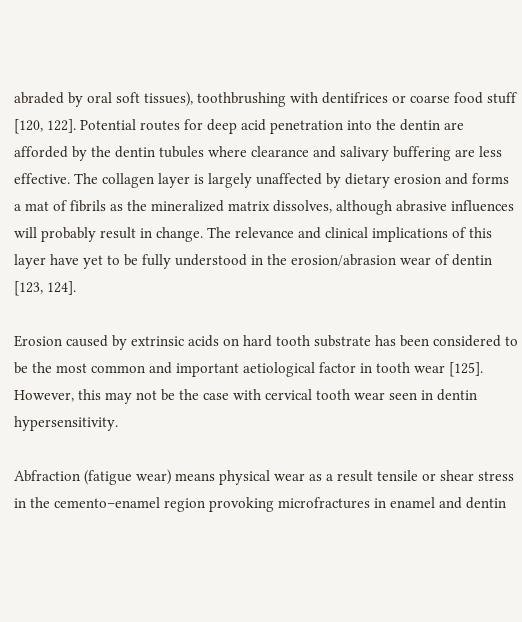abraded by oral soft tissues), toothbrushing with dentifrices or coarse food stuff [120, 122]. Potential routes for deep acid penetration into the dentin are afforded by the dentin tubules where clearance and salivary buffering are less effective. The collagen layer is largely unaffected by dietary erosion and forms a mat of fibrils as the mineralized matrix dissolves, although abrasive influences will probably result in change. The relevance and clinical implications of this layer have yet to be fully understood in the erosion/abrasion wear of dentin [123, 124].

Erosion caused by extrinsic acids on hard tooth substrate has been considered to be the most common and important aetiological factor in tooth wear [125]. However, this may not be the case with cervical tooth wear seen in dentin hypersensitivity.

Abfraction (fatigue wear) means physical wear as a result tensile or shear stress in the cemento–enamel region provoking microfractures in enamel and dentin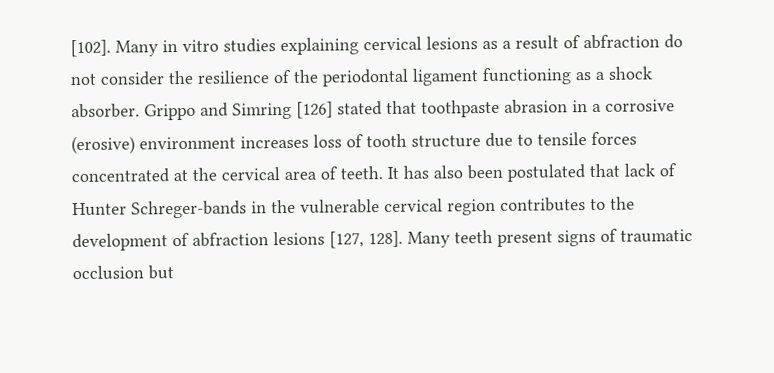[102]. Many in vitro studies explaining cervical lesions as a result of abfraction do not consider the resilience of the periodontal ligament functioning as a shock absorber. Grippo and Simring [126] stated that toothpaste abrasion in a corrosive (erosive) environment increases loss of tooth structure due to tensile forces concentrated at the cervical area of teeth. It has also been postulated that lack of Hunter Schreger-bands in the vulnerable cervical region contributes to the development of abfraction lesions [127, 128]. Many teeth present signs of traumatic occlusion but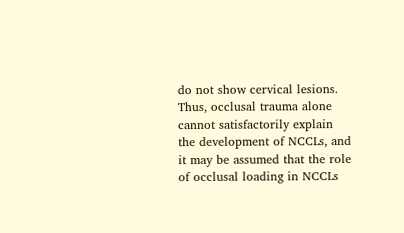do not show cervical lesions. Thus, occlusal trauma alone cannot satisfactorily explain the development of NCCLs, and it may be assumed that the role of occlusal loading in NCCLs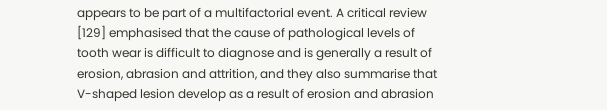appears to be part of a multifactorial event. A critical review [129] emphasised that the cause of pathological levels of tooth wear is difficult to diagnose and is generally a result of erosion, abrasion and attrition, and they also summarise that V-shaped lesion develop as a result of erosion and abrasion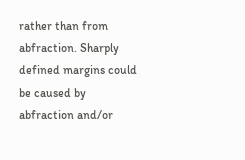rather than from abfraction. Sharply defined margins could be caused by abfraction and/or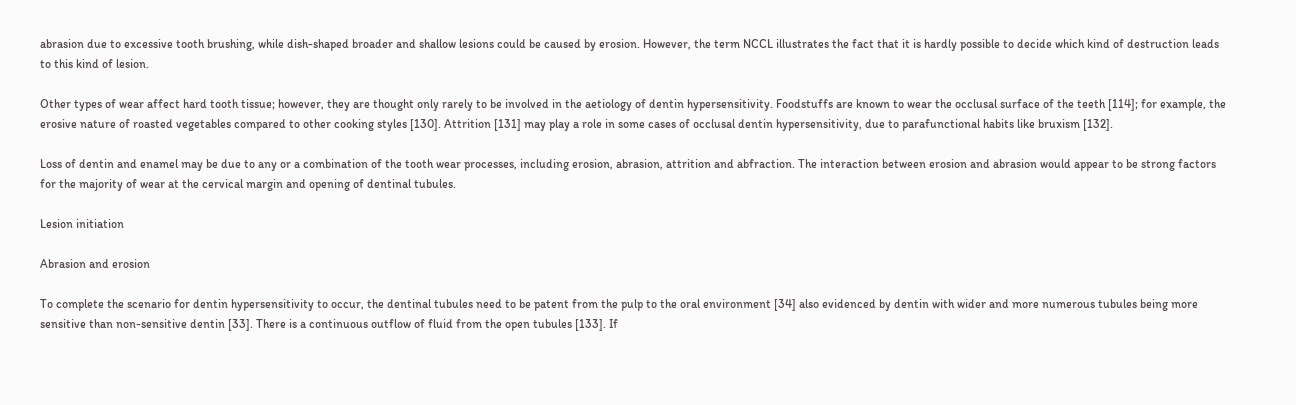abrasion due to excessive tooth brushing, while dish-shaped broader and shallow lesions could be caused by erosion. However, the term NCCL illustrates the fact that it is hardly possible to decide which kind of destruction leads to this kind of lesion.

Other types of wear affect hard tooth tissue; however, they are thought only rarely to be involved in the aetiology of dentin hypersensitivity. Foodstuffs are known to wear the occlusal surface of the teeth [114]; for example, the erosive nature of roasted vegetables compared to other cooking styles [130]. Attrition [131] may play a role in some cases of occlusal dentin hypersensitivity, due to parafunctional habits like bruxism [132].

Loss of dentin and enamel may be due to any or a combination of the tooth wear processes, including erosion, abrasion, attrition and abfraction. The interaction between erosion and abrasion would appear to be strong factors for the majority of wear at the cervical margin and opening of dentinal tubules.

Lesion initiation

Abrasion and erosion

To complete the scenario for dentin hypersensitivity to occur, the dentinal tubules need to be patent from the pulp to the oral environment [34] also evidenced by dentin with wider and more numerous tubules being more sensitive than non-sensitive dentin [33]. There is a continuous outflow of fluid from the open tubules [133]. If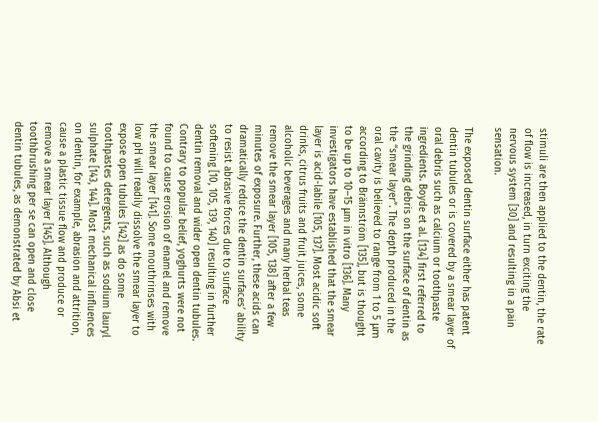stimuli are then applied to the dentin, the rate of flow is increased, in turn exciting the nervous system [30] and resulting in a pain sensation.

The exposed dentin surface either has patent dentin tubules or is covered by a smear layer of oral debris such as calcium or toothpaste ingredients. Boyde et al. [134] first referred to the grinding debris on the surface of dentin as the “smear layer”. The depth produced in the oral cavity is believed to range from 1 to 5 μm according to Brännström [135], but is thought to be up to 10–15 μm in vitro [136]. Many investigators have established that the smear layer is acid-labile [105, 137]. Most acidic soft drinks, citrus fruits and fruit juices, some alcoholic beverages and many herbal teas remove the smear layer [105, 138] after a few minutes of exposure. Further, these acids can dramatically reduce the dentin surfaces’ ability to resist abrasive forces due to surface softening [10, 105, 139, 140] resulting in further dentin removal and wider open dentin tubules. Contrary to popular belief, yoghurts were not found to cause erosion of enamel and remove the smear layer [141]. Some mouthrinses with low pH will readily dissolve the smear layer to expose open tubules [142] as do some toothpastes detergents, such as sodium lauryl sulphate [143, 144]. Most mechanical influences on dentin, for example, abrasion and attrition, cause a plastic tissue flow and produce or remove a smear layer [145]. Although toothbrushing per se can open and close dentin tubules, as demonstrated by Absi et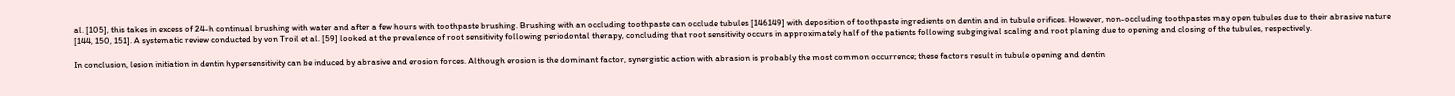al. [105], this takes in excess of 24-h continual brushing with water and after a few hours with toothpaste brushing. Brushing with an occluding toothpaste can occlude tubules [146149] with deposition of toothpaste ingredients on dentin and in tubule orifices. However, non-occluding toothpastes may open tubules due to their abrasive nature [144, 150, 151]. A systematic review conducted by von Troil et al. [59] looked at the prevalence of root sensitivity following periodontal therapy, concluding that root sensitivity occurs in approximately half of the patients following subgingival scaling and root planing due to opening and closing of the tubules, respectively.

In conclusion, lesion initiation in dentin hypersensitivity can be induced by abrasive and erosion forces. Although erosion is the dominant factor, synergistic action with abrasion is probably the most common occurrence; these factors result in tubule opening and dentin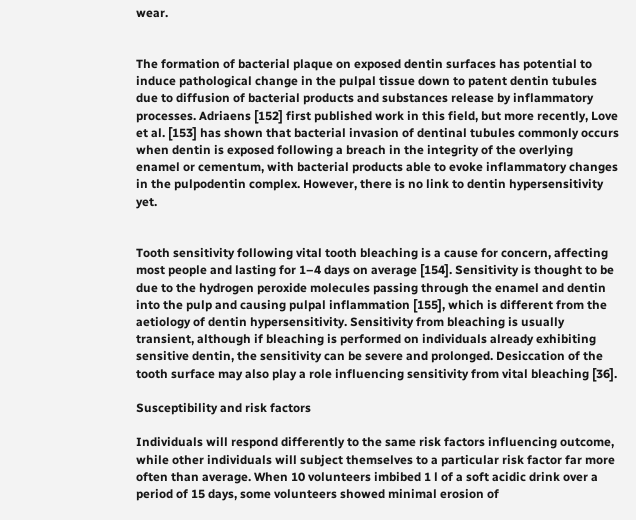wear.


The formation of bacterial plaque on exposed dentin surfaces has potential to induce pathological change in the pulpal tissue down to patent dentin tubules due to diffusion of bacterial products and substances release by inflammatory processes. Adriaens [152] first published work in this field, but more recently, Love et al. [153] has shown that bacterial invasion of dentinal tubules commonly occurs when dentin is exposed following a breach in the integrity of the overlying enamel or cementum, with bacterial products able to evoke inflammatory changes in the pulpodentin complex. However, there is no link to dentin hypersensitivity yet.


Tooth sensitivity following vital tooth bleaching is a cause for concern, affecting most people and lasting for 1–4 days on average [154]. Sensitivity is thought to be due to the hydrogen peroxide molecules passing through the enamel and dentin into the pulp and causing pulpal inflammation [155], which is different from the aetiology of dentin hypersensitivity. Sensitivity from bleaching is usually transient, although if bleaching is performed on individuals already exhibiting sensitive dentin, the sensitivity can be severe and prolonged. Desiccation of the tooth surface may also play a role influencing sensitivity from vital bleaching [36].

Susceptibility and risk factors

Individuals will respond differently to the same risk factors influencing outcome, while other individuals will subject themselves to a particular risk factor far more often than average. When 10 volunteers imbibed 1 l of a soft acidic drink over a period of 15 days, some volunteers showed minimal erosion of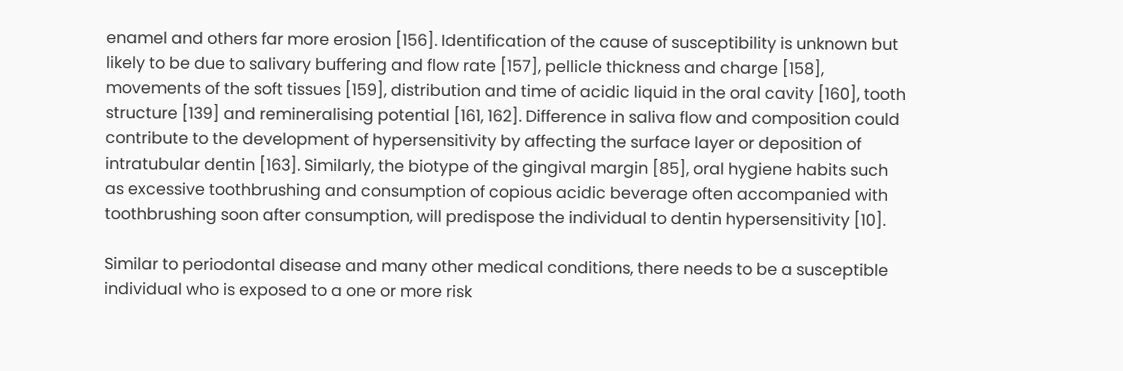enamel and others far more erosion [156]. Identification of the cause of susceptibility is unknown but likely to be due to salivary buffering and flow rate [157], pellicle thickness and charge [158], movements of the soft tissues [159], distribution and time of acidic liquid in the oral cavity [160], tooth structure [139] and remineralising potential [161, 162]. Difference in saliva flow and composition could contribute to the development of hypersensitivity by affecting the surface layer or deposition of intratubular dentin [163]. Similarly, the biotype of the gingival margin [85], oral hygiene habits such as excessive toothbrushing and consumption of copious acidic beverage often accompanied with toothbrushing soon after consumption, will predispose the individual to dentin hypersensitivity [10].

Similar to periodontal disease and many other medical conditions, there needs to be a susceptible individual who is exposed to a one or more risk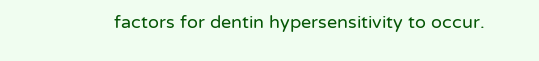factors for dentin hypersensitivity to occur.